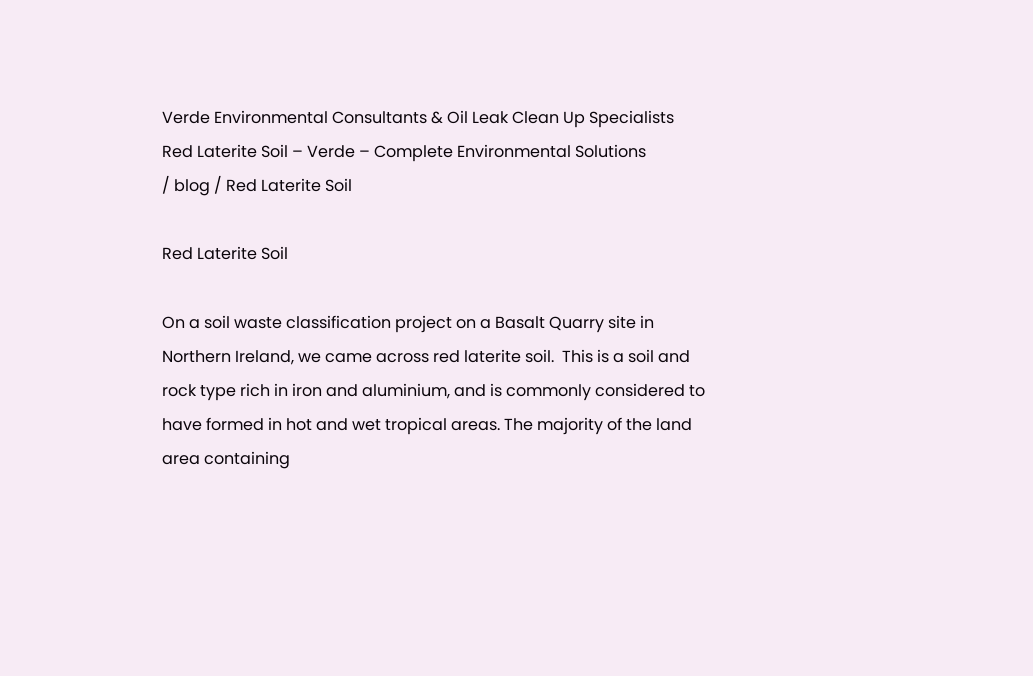Verde Environmental Consultants & Oil Leak Clean Up Specialists Red Laterite Soil – Verde – Complete Environmental Solutions
/ blog / Red Laterite Soil

Red Laterite Soil

On a soil waste classification project on a Basalt Quarry site in Northern Ireland, we came across red laterite soil.  This is a soil and rock type rich in iron and aluminium, and is commonly considered to have formed in hot and wet tropical areas. The majority of the land area containing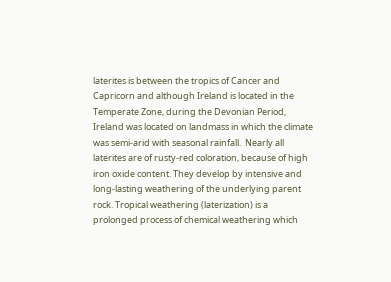laterites is between the tropics of Cancer and Capricorn and although Ireland is located in the Temperate Zone, during the Devonian Period, Ireland was located on landmass in which the climate was semi-arid with seasonal rainfall.  Nearly all laterites are of rusty-red coloration, because of high iron oxide content. They develop by intensive and long-lasting weathering of the underlying parent rock. Tropical weathering (laterization) is a prolonged process of chemical weathering which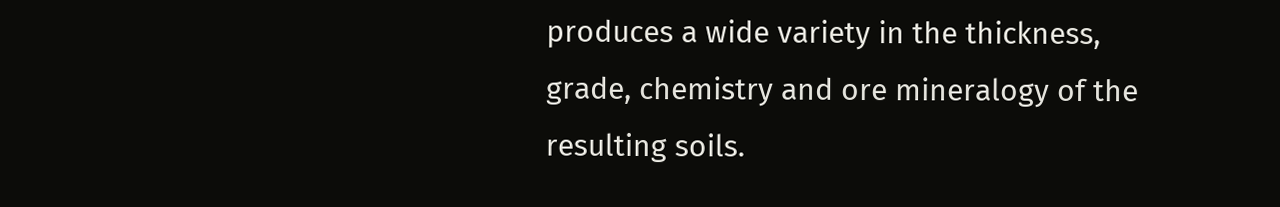produces a wide variety in the thickness, grade, chemistry and ore mineralogy of the resulting soils.